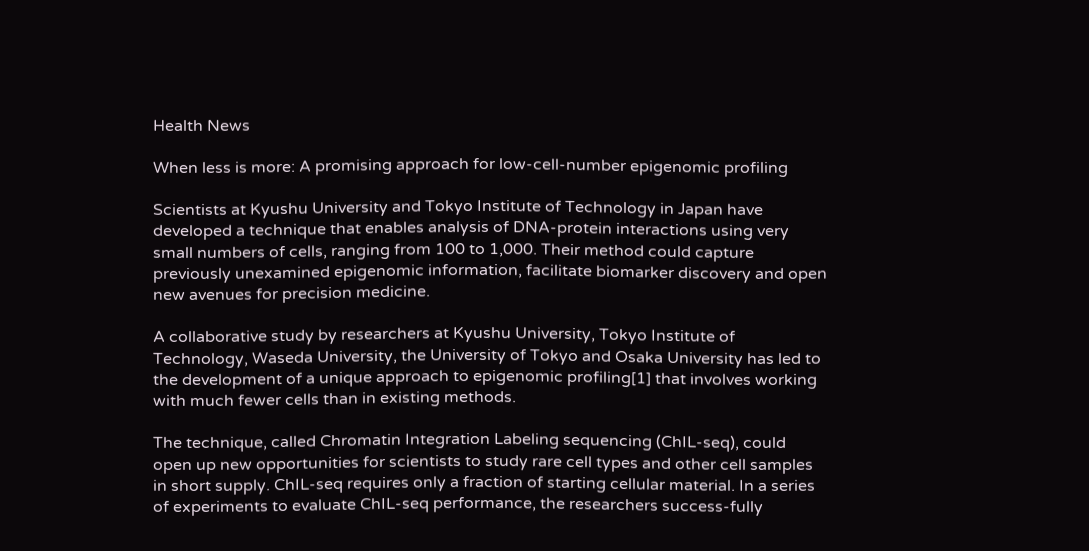Health News

When less is more: A promising approach for low-cell-number epigenomic profiling

Scientists at Kyushu University and Tokyo Institute of Technology in Japan have developed a technique that enables analysis of DNA-protein interactions using very small numbers of cells, ranging from 100 to 1,000. Their method could capture previously unexamined epigenomic information, facilitate biomarker discovery and open new avenues for precision medicine.

A collaborative study by researchers at Kyushu University, Tokyo Institute of Technology, Waseda University, the University of Tokyo and Osaka University has led to the development of a unique approach to epigenomic profiling[1] that involves working with much fewer cells than in existing methods.

The technique, called Chromatin Integration Labeling sequencing (ChIL-seq), could open up new opportunities for scientists to study rare cell types and other cell samples in short supply. ChIL-seq requires only a fraction of starting cellular material. In a series of experiments to evaluate ChIL-seq performance, the researchers success-fully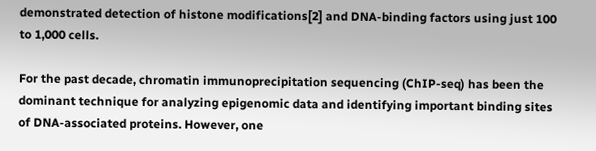demonstrated detection of histone modifications[2] and DNA-binding factors using just 100 to 1,000 cells.

For the past decade, chromatin immunoprecipitation sequencing (ChIP-seq) has been the dominant technique for analyzing epigenomic data and identifying important binding sites of DNA-associated proteins. However, one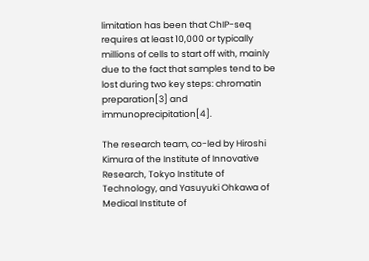limitation has been that ChIP-seq requires at least 10,000 or typically millions of cells to start off with, mainly due to the fact that samples tend to be lost during two key steps: chromatin preparation[3] and immunoprecipitation[4].

The research team, co-led by Hiroshi Kimura of the Institute of Innovative Research, Tokyo Institute of Technology, and Yasuyuki Ohkawa of Medical Institute of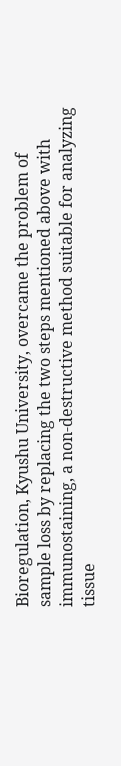Bioregulation, Kyushu University, overcame the problem of sample loss by replacing the two steps mentioned above with immunostaining, a non-destructive method suitable for analyzing tissue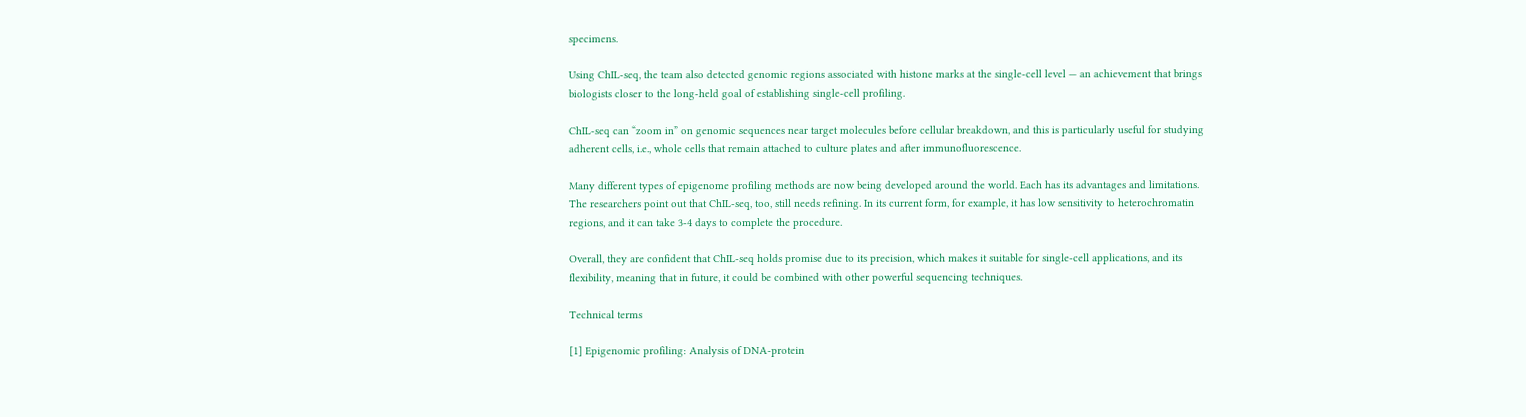specimens.

Using ChIL-seq, the team also detected genomic regions associated with histone marks at the single-cell level — an achievement that brings biologists closer to the long-held goal of establishing single-cell profiling.

ChIL-seq can “zoom in” on genomic sequences near target molecules before cellular breakdown, and this is particularly useful for studying adherent cells, i.e., whole cells that remain attached to culture plates and after immunofluorescence.

Many different types of epigenome profiling methods are now being developed around the world. Each has its advantages and limitations. The researchers point out that ChIL-seq, too, still needs refining. In its current form, for example, it has low sensitivity to heterochromatin regions, and it can take 3-4 days to complete the procedure.

Overall, they are confident that ChIL-seq holds promise due to its precision, which makes it suitable for single-cell applications, and its flexibility, meaning that in future, it could be combined with other powerful sequencing techniques.

Technical terms

[1] Epigenomic profiling: Analysis of DNA-protein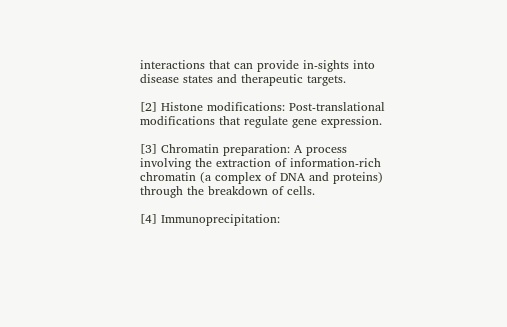interactions that can provide in-sights into disease states and therapeutic targets.

[2] Histone modifications: Post-translational modifications that regulate gene expression.

[3] Chromatin preparation: A process involving the extraction of information-rich chromatin (a complex of DNA and proteins) through the breakdown of cells.

[4] Immunoprecipitation: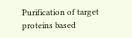Purification of target proteins based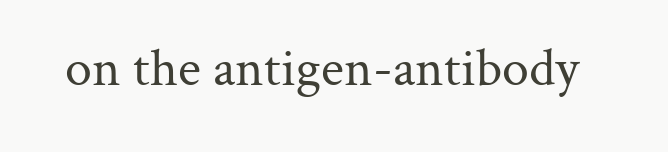on the antigen-antibody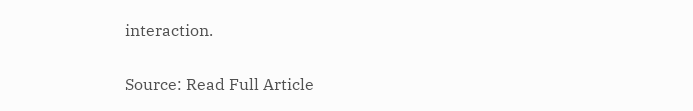interaction.

Source: Read Full Article